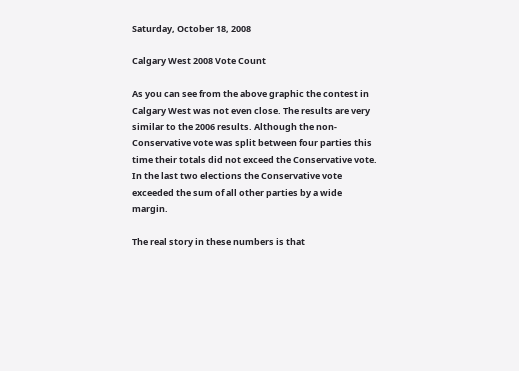Saturday, October 18, 2008

Calgary West 2008 Vote Count

As you can see from the above graphic the contest in Calgary West was not even close. The results are very similar to the 2006 results. Although the non-Conservative vote was split between four parties this time their totals did not exceed the Conservative vote. In the last two elections the Conservative vote exceeded the sum of all other parties by a wide margin.

The real story in these numbers is that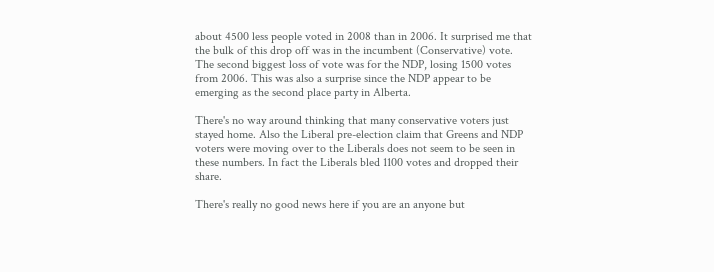about 4500 less people voted in 2008 than in 2006. It surprised me that the bulk of this drop off was in the incumbent (Conservative) vote. The second biggest loss of vote was for the NDP, losing 1500 votes from 2006. This was also a surprise since the NDP appear to be emerging as the second place party in Alberta.

There's no way around thinking that many conservative voters just stayed home. Also the Liberal pre-election claim that Greens and NDP voters were moving over to the Liberals does not seem to be seen in these numbers. In fact the Liberals bled 1100 votes and dropped their share.

There's really no good news here if you are an anyone but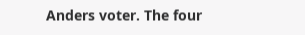Anders voter. The four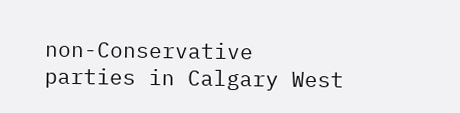non-Conservative parties in Calgary West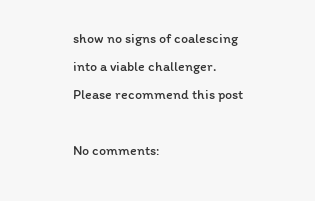show no signs of coalescing into a viable challenger. Please recommend this post

No comments: